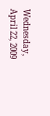Wednesday, April 22, 2009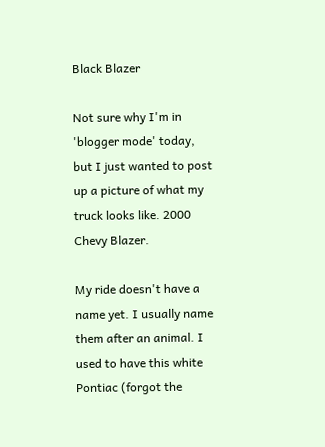Black Blazer

Not sure why I'm in 'blogger mode' today, but I just wanted to post up a picture of what my truck looks like. 2000 Chevy Blazer.

My ride doesn't have a name yet. I usually name them after an animal. I used to have this white Pontiac (forgot the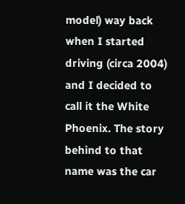model) way back when I started driving (circa 2004) and I decided to call it the White Phoenix. The story behind to that name was the car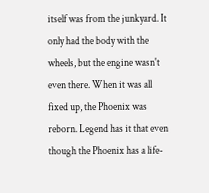itself was from the junkyard. It only had the body with the wheels, but the engine wasn't even there. When it was all fixed up, the Phoenix was reborn. Legend has it that even though the Phoenix has a life-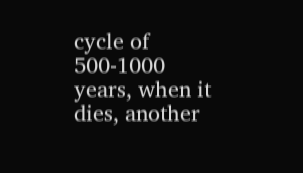cycle of 500-1000 years, when it dies, another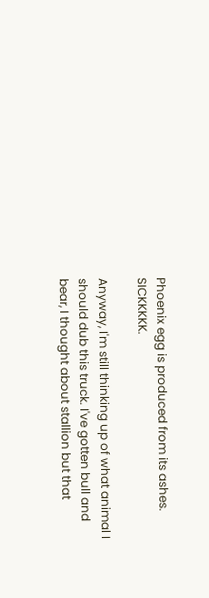Phoenix egg is produced from its ashes. SICKKKKK.

Anyway, I'm still thinking up of what animal I should dub this truck. I've gotten bull and bear, I thought about stallion but that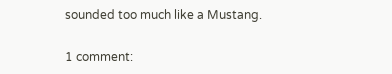sounded too much like a Mustang.

1 comment: